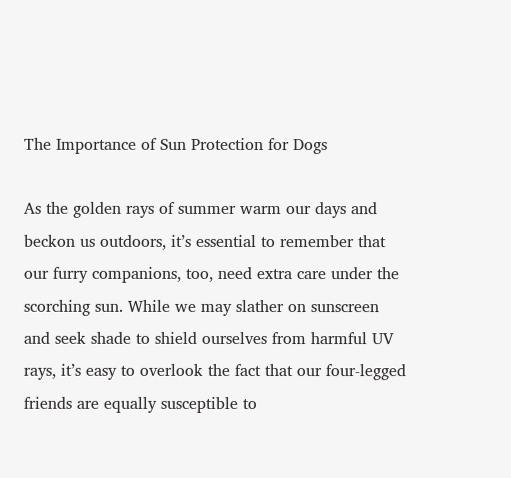The Importance of Sun Protection for Dogs

As the golden rays of summer warm our days and beckon us outdoors, it’s essential to remember that our furry companions, too, need extra care under the scorching sun. While we may slather on sunscreen and seek shade to shield ourselves from harmful UV rays, it’s easy to overlook the fact that our four-legged friends are equally susceptible to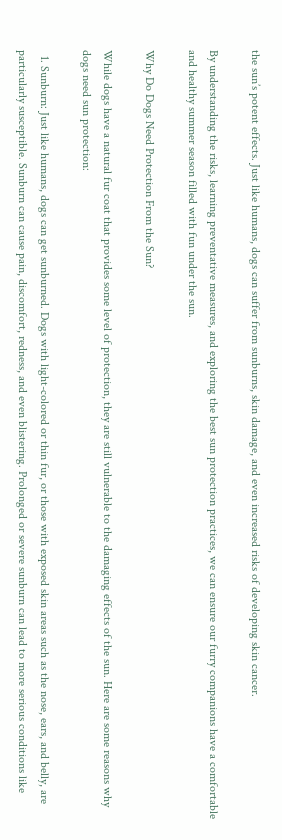the sun’s potent effects. Just like humans, dogs can suffer from sunburns, skin damage, and even increased risks of developing skin cancer.

By understanding the risks, learning preventative measures, and exploring the best sun protection practices, we can ensure our furry companions have a comfortable and healthy summer season filled with fun under the sun.

Why Do Dogs Need Protection From the Sun?

While dogs have a natural fur coat that provides some level of protection, they are still vulnerable to the damaging effects of the sun. Here are some reasons why dogs need sun protection:

  1. Sunburn: Just like humans, dogs can get sunburned. Dogs with light-colored or thin fur, or those with exposed skin areas such as the nose, ears, and belly, are particularly susceptible. Sunburn can cause pain, discomfort, redness, and even blistering. Prolonged or severe sunburn can lead to more serious conditions like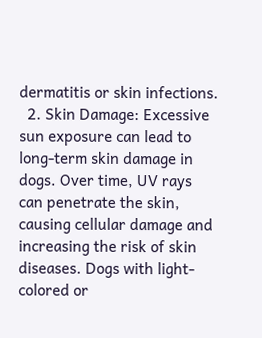dermatitis or skin infections.
  2. Skin Damage: Excessive sun exposure can lead to long-term skin damage in dogs. Over time, UV rays can penetrate the skin, causing cellular damage and increasing the risk of skin diseases. Dogs with light-colored or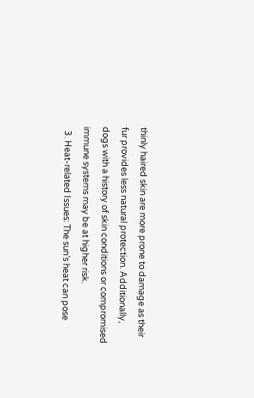thinly haired skin are more prone to damage as their fur provides less natural protection. Additionally, dogs with a history of skin conditions or compromised immune systems may be at higher risk.
  3. Heat-related Issues: The sun’s heat can pose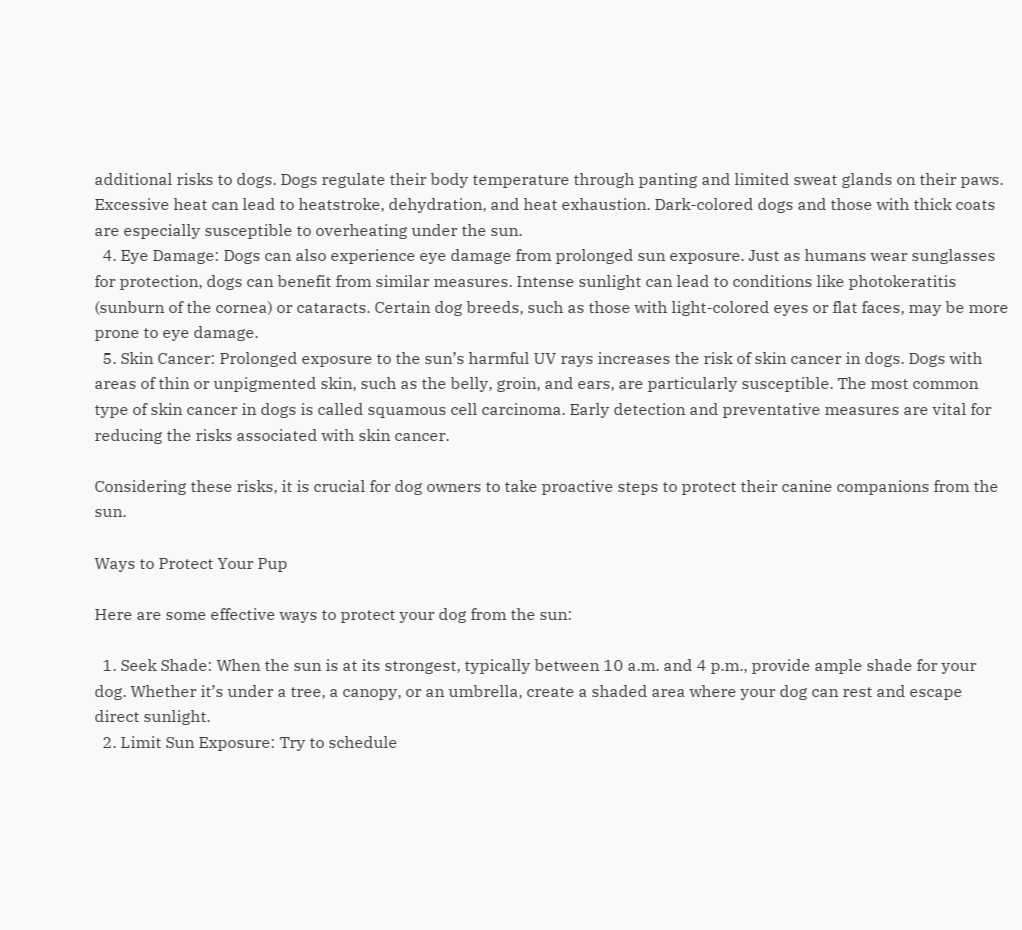additional risks to dogs. Dogs regulate their body temperature through panting and limited sweat glands on their paws. Excessive heat can lead to heatstroke, dehydration, and heat exhaustion. Dark-colored dogs and those with thick coats are especially susceptible to overheating under the sun.
  4. Eye Damage: Dogs can also experience eye damage from prolonged sun exposure. Just as humans wear sunglasses for protection, dogs can benefit from similar measures. Intense sunlight can lead to conditions like photokeratitis (sunburn of the cornea) or cataracts. Certain dog breeds, such as those with light-colored eyes or flat faces, may be more prone to eye damage.
  5. Skin Cancer: Prolonged exposure to the sun’s harmful UV rays increases the risk of skin cancer in dogs. Dogs with areas of thin or unpigmented skin, such as the belly, groin, and ears, are particularly susceptible. The most common type of skin cancer in dogs is called squamous cell carcinoma. Early detection and preventative measures are vital for reducing the risks associated with skin cancer.

Considering these risks, it is crucial for dog owners to take proactive steps to protect their canine companions from the sun.

Ways to Protect Your Pup

Here are some effective ways to protect your dog from the sun:

  1. Seek Shade: When the sun is at its strongest, typically between 10 a.m. and 4 p.m., provide ample shade for your dog. Whether it’s under a tree, a canopy, or an umbrella, create a shaded area where your dog can rest and escape direct sunlight.
  2. Limit Sun Exposure: Try to schedule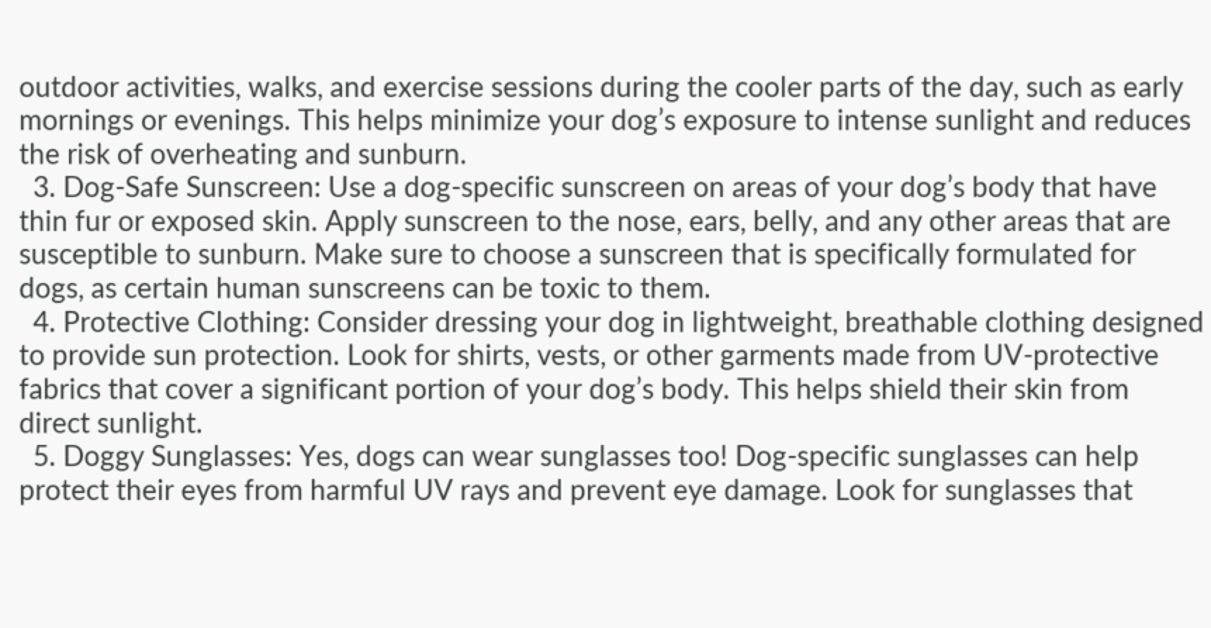outdoor activities, walks, and exercise sessions during the cooler parts of the day, such as early mornings or evenings. This helps minimize your dog’s exposure to intense sunlight and reduces the risk of overheating and sunburn.
  3. Dog-Safe Sunscreen: Use a dog-specific sunscreen on areas of your dog’s body that have thin fur or exposed skin. Apply sunscreen to the nose, ears, belly, and any other areas that are susceptible to sunburn. Make sure to choose a sunscreen that is specifically formulated for dogs, as certain human sunscreens can be toxic to them.
  4. Protective Clothing: Consider dressing your dog in lightweight, breathable clothing designed to provide sun protection. Look for shirts, vests, or other garments made from UV-protective fabrics that cover a significant portion of your dog’s body. This helps shield their skin from direct sunlight.
  5. Doggy Sunglasses: Yes, dogs can wear sunglasses too! Dog-specific sunglasses can help protect their eyes from harmful UV rays and prevent eye damage. Look for sunglasses that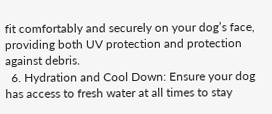fit comfortably and securely on your dog’s face, providing both UV protection and protection against debris.
  6. Hydration and Cool Down: Ensure your dog has access to fresh water at all times to stay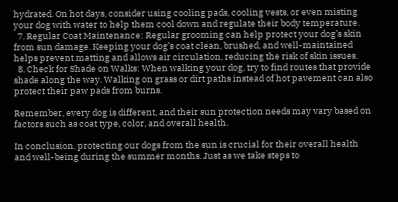hydrated. On hot days, consider using cooling pads, cooling vests, or even misting your dog with water to help them cool down and regulate their body temperature.
  7. Regular Coat Maintenance: Regular grooming can help protect your dog’s skin from sun damage. Keeping your dog’s coat clean, brushed, and well-maintained helps prevent matting and allows air circulation, reducing the risk of skin issues.
  8. Check for Shade on Walks: When walking your dog, try to find routes that provide shade along the way. Walking on grass or dirt paths instead of hot pavement can also protect their paw pads from burns.

Remember, every dog is different, and their sun protection needs may vary based on factors such as coat type, color, and overall health.

In conclusion, protecting our dogs from the sun is crucial for their overall health and well-being during the summer months. Just as we take steps to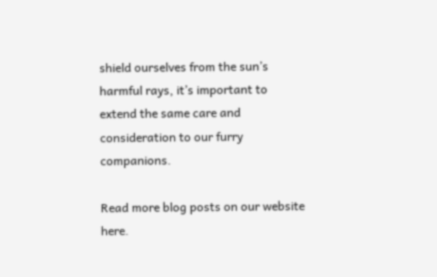shield ourselves from the sun’s harmful rays, it’s important to extend the same care and consideration to our furry companions.

Read more blog posts on our website here.